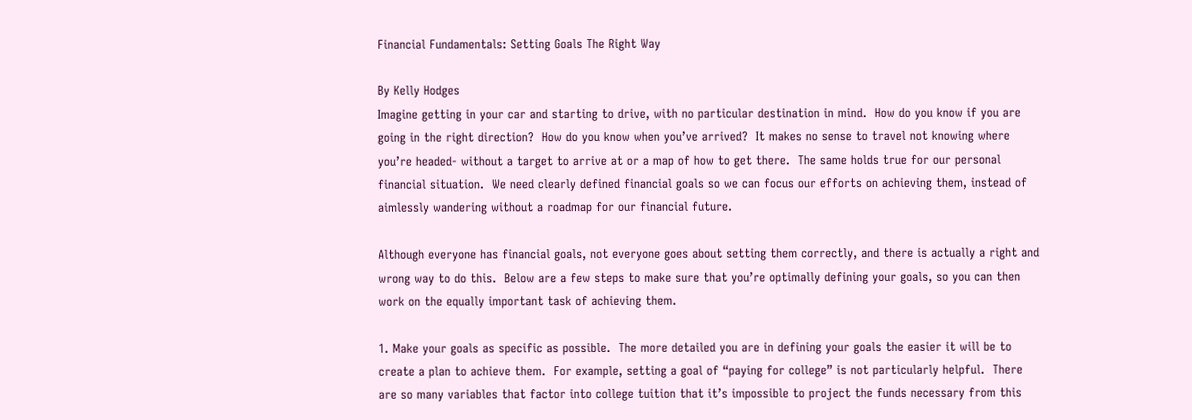Financial Fundamentals: Setting Goals The Right Way

By Kelly Hodges
Imagine getting in your car and starting to drive, with no particular destination in mind.  How do you know if you are going in the right direction?  How do you know when you’ve arrived?  It makes no sense to travel not knowing where you’re headed- without a target to arrive at or a map of how to get there.  The same holds true for our personal financial situation.  We need clearly defined financial goals so we can focus our efforts on achieving them, instead of aimlessly wandering without a roadmap for our financial future.

Although everyone has financial goals, not everyone goes about setting them correctly, and there is actually a right and wrong way to do this.  Below are a few steps to make sure that you’re optimally defining your goals, so you can then work on the equally important task of achieving them.

1. Make your goals as specific as possible.  The more detailed you are in defining your goals the easier it will be to create a plan to achieve them.  For example, setting a goal of “paying for college” is not particularly helpful.  There are so many variables that factor into college tuition that it’s impossible to project the funds necessary from this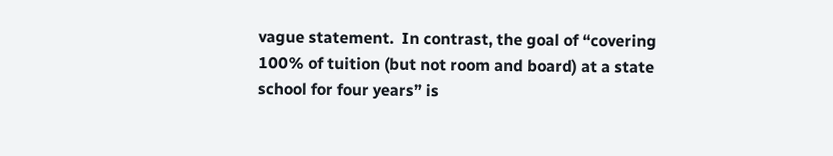vague statement.  In contrast, the goal of “covering 100% of tuition (but not room and board) at a state school for four years” is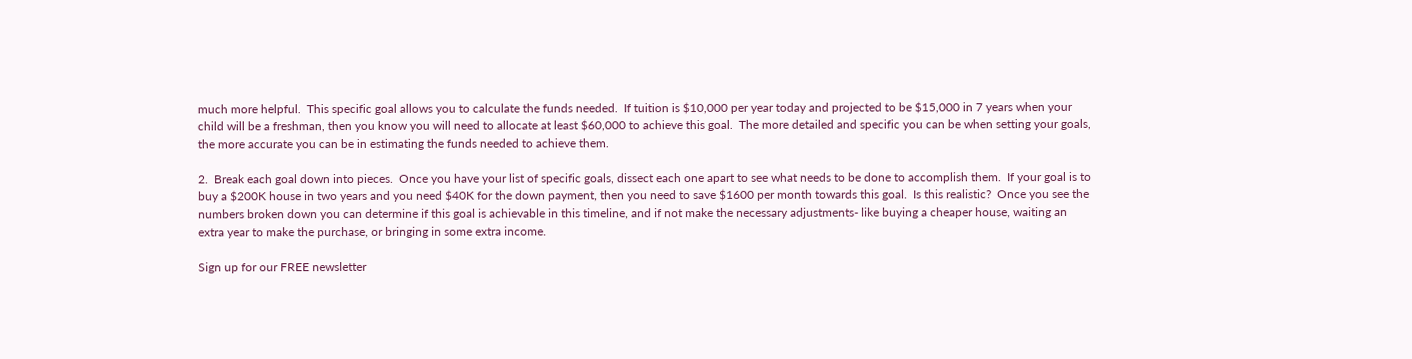much more helpful.  This specific goal allows you to calculate the funds needed.  If tuition is $10,000 per year today and projected to be $15,000 in 7 years when your child will be a freshman, then you know you will need to allocate at least $60,000 to achieve this goal.  The more detailed and specific you can be when setting your goals, the more accurate you can be in estimating the funds needed to achieve them.

2.  Break each goal down into pieces.  Once you have your list of specific goals, dissect each one apart to see what needs to be done to accomplish them.  If your goal is to buy a $200K house in two years and you need $40K for the down payment, then you need to save $1600 per month towards this goal.  Is this realistic?  Once you see the numbers broken down you can determine if this goal is achievable in this timeline, and if not make the necessary adjustments- like buying a cheaper house, waiting an extra year to make the purchase, or bringing in some extra income.

Sign up for our FREE newsletter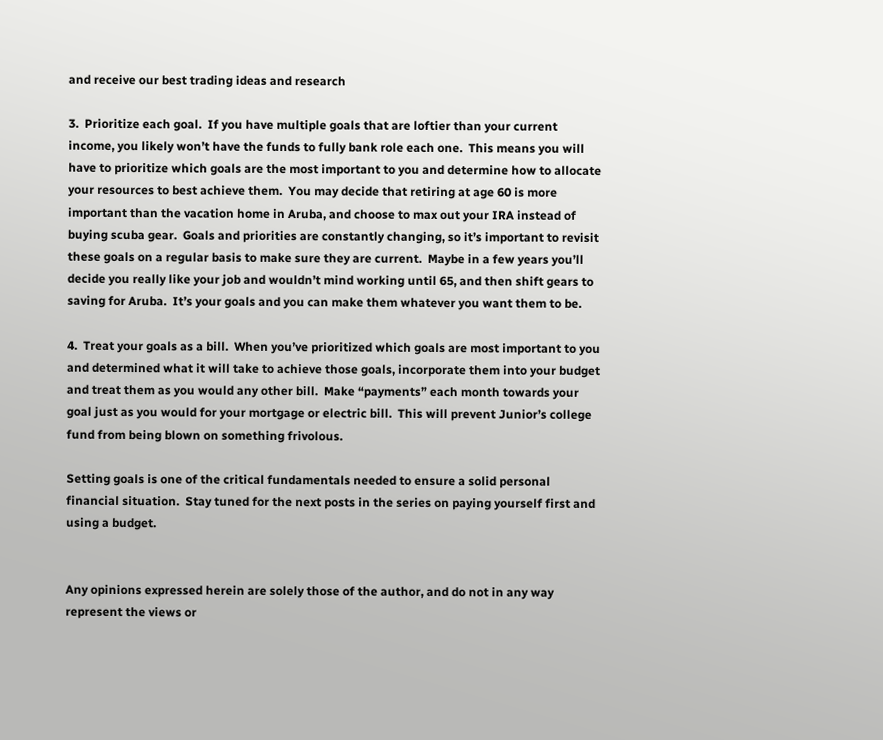and receive our best trading ideas and research

3.  Prioritize each goal.  If you have multiple goals that are loftier than your current income, you likely won’t have the funds to fully bank role each one.  This means you will have to prioritize which goals are the most important to you and determine how to allocate your resources to best achieve them.  You may decide that retiring at age 60 is more important than the vacation home in Aruba, and choose to max out your IRA instead of buying scuba gear.  Goals and priorities are constantly changing, so it’s important to revisit these goals on a regular basis to make sure they are current.  Maybe in a few years you’ll decide you really like your job and wouldn’t mind working until 65, and then shift gears to saving for Aruba.  It’s your goals and you can make them whatever you want them to be.

4.  Treat your goals as a bill.  When you’ve prioritized which goals are most important to you and determined what it will take to achieve those goals, incorporate them into your budget and treat them as you would any other bill.  Make “payments” each month towards your goal just as you would for your mortgage or electric bill.  This will prevent Junior’s college fund from being blown on something frivolous.

Setting goals is one of the critical fundamentals needed to ensure a solid personal financial situation.  Stay tuned for the next posts in the series on paying yourself first and using a budget.


Any opinions expressed herein are solely those of the author, and do not in any way represent the views or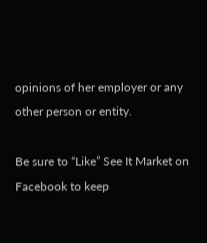opinions of her employer or any other person or entity.

Be sure to “Like” See It Market on Facebook to keep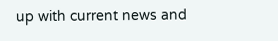up with current news and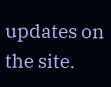updates on the site.